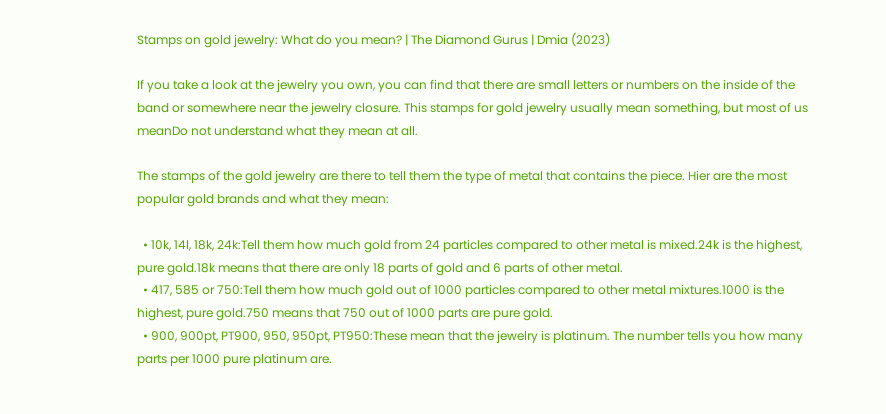Stamps on gold jewelry: What do you mean? | The Diamond Gurus | Dmia (2023)

If you take a look at the jewelry you own, you can find that there are small letters or numbers on the inside of the band or somewhere near the jewelry closure. This stamps for gold jewelry usually mean something, but most of us meanDo not understand what they mean at all.

The stamps of the gold jewelry are there to tell them the type of metal that contains the piece. Hier are the most popular gold brands and what they mean:

  • 10k, 14l, 18k, 24k:Tell them how much gold from 24 particles compared to other metal is mixed.24k is the highest, pure gold.18k means that there are only 18 parts of gold and 6 parts of other metal.
  • 417, 585 or 750:Tell them how much gold out of 1000 particles compared to other metal mixtures.1000 is the highest, pure gold.750 means that 750 out of 1000 parts are pure gold.
  • 900, 900pt, PT900, 950, 950pt, PT950:These mean that the jewelry is platinum. The number tells you how many parts per 1000 pure platinum are.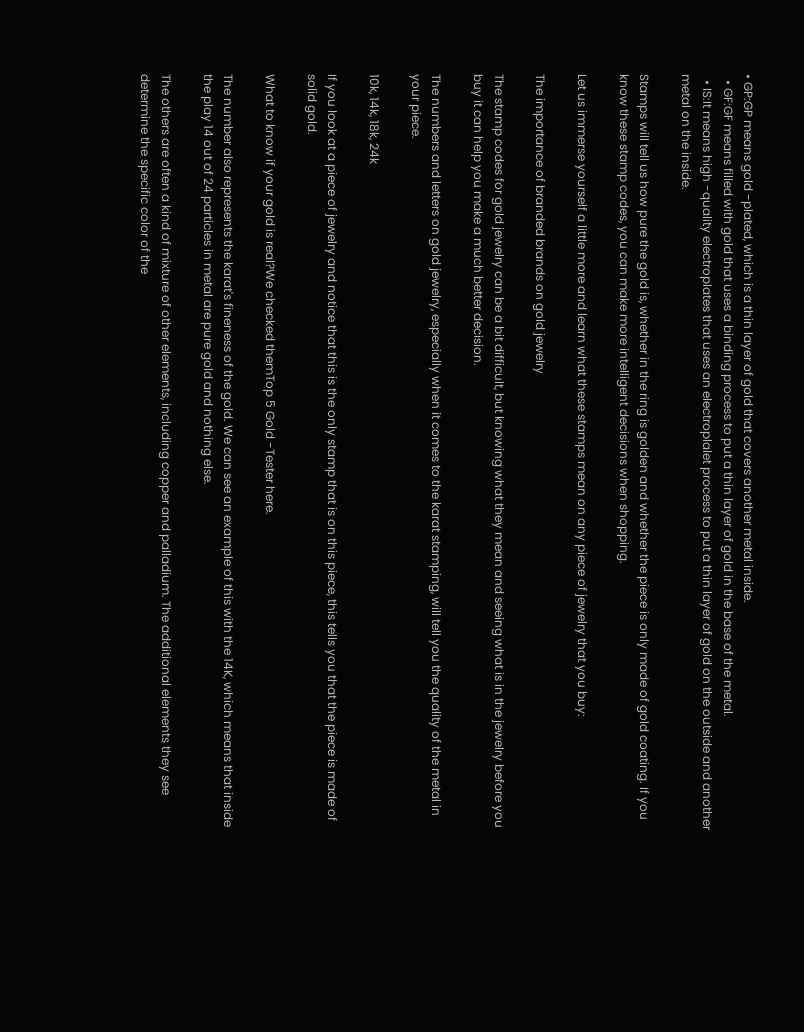• GP:GP means gold -plated, which is a thin layer of gold that covers another metal inside.
  • GF:GF means filled with gold that uses a binding process to put a thin layer of gold in the base of the metal.
  • IS:It means high -quality electroplates that uses an electroplalet process to put a thin layer of gold on the outside and another metal on the inside.

Stamps will tell us how pure the gold is, whether in the ring is golden and whether the piece is only made of gold coating. If you know these stamp codes, you can make more intelligent decisions when shopping.

Let us immerse yourself a little more and learn what these stamps mean on any piece of jewelry that you buy:

The importance of branded brands on gold jewelry

The stamp codes for gold jewelry can be a bit difficult, but knowing what they mean and seeing what is in the jewelry before you buy it can help you make a much better decision.

The numbers and letters on gold jewelry, especially when it comes to the karat stamping, will tell you the quality of the metal in your piece.

10k, 14k, 18k, 24k

If you look at a piece of jewelry and notice that this is the only stamp that is on this piece, this tells you that the piece is made of solid gold.

What to know if your gold is real?We checked themTop 5 Gold -Tester here.

The number also represents the karat's fineness of the gold. We can see an example of this with the 14K, which means that inside the play 14 out of 24 particles in metal are pure gold and nothing else.

The others are often a kind of mixture of other elements, including copper and palladium. The additional elements they see determine the specific color of the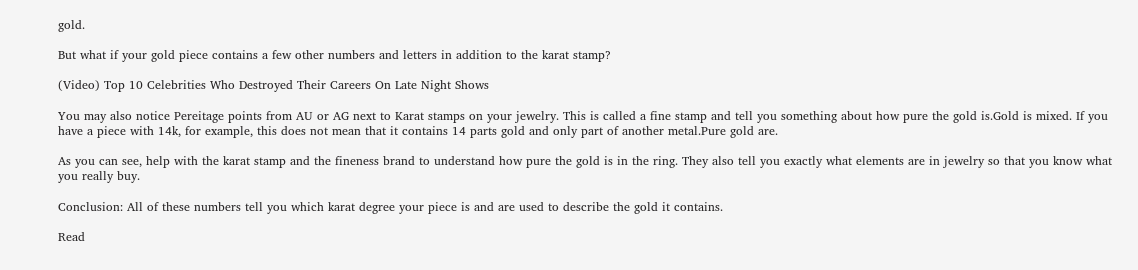gold.

But what if your gold piece contains a few other numbers and letters in addition to the karat stamp?

(Video) Top 10 Celebrities Who Destroyed Their Careers On Late Night Shows

You may also notice Pereitage points from AU or AG next to Karat stamps on your jewelry. This is called a fine stamp and tell you something about how pure the gold is.Gold is mixed. If you have a piece with 14k, for example, this does not mean that it contains 14 parts gold and only part of another metal.Pure gold are.

As you can see, help with the karat stamp and the fineness brand to understand how pure the gold is in the ring. They also tell you exactly what elements are in jewelry so that you know what you really buy.

Conclusion: All of these numbers tell you which karat degree your piece is and are used to describe the gold it contains.

Read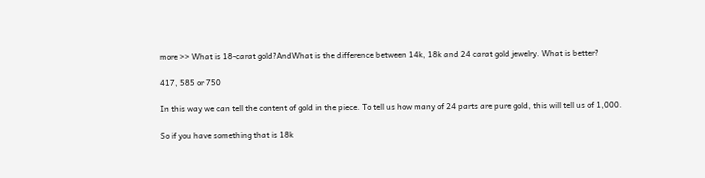more >> What is 18-carat gold?AndWhat is the difference between 14k, 18k and 24 carat gold jewelry. What is better?

417, 585 or 750

In this way we can tell the content of gold in the piece. To tell us how many of 24 parts are pure gold, this will tell us of 1,000.

So if you have something that is 18k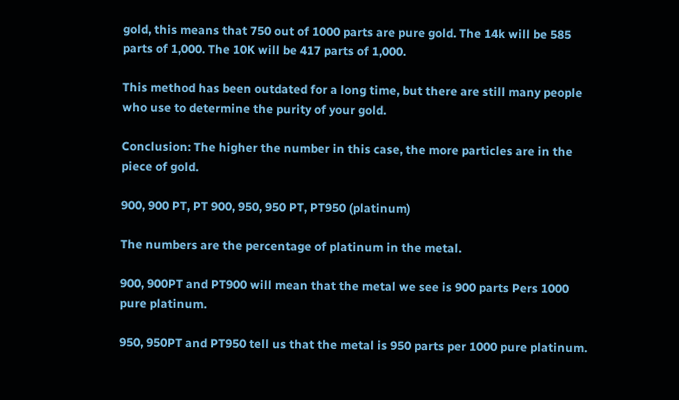gold, this means that 750 out of 1000 parts are pure gold. The 14k will be 585 parts of 1,000. The 10K will be 417 parts of 1,000.

This method has been outdated for a long time, but there are still many people who use to determine the purity of your gold.

Conclusion: The higher the number in this case, the more particles are in the piece of gold.

900, 900 PT, PT 900, 950, 950 PT, PT950 (platinum)

The numbers are the percentage of platinum in the metal.

900, 900PT and PT900 will mean that the metal we see is 900 parts Pers 1000 pure platinum.

950, 950PT and PT950 tell us that the metal is 950 parts per 1000 pure platinum.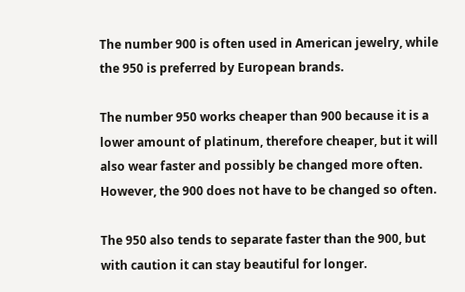The number 900 is often used in American jewelry, while the 950 is preferred by European brands.

The number 950 works cheaper than 900 because it is a lower amount of platinum, therefore cheaper, but it will also wear faster and possibly be changed more often. However, the 900 does not have to be changed so often.

The 950 also tends to separate faster than the 900, but with caution it can stay beautiful for longer.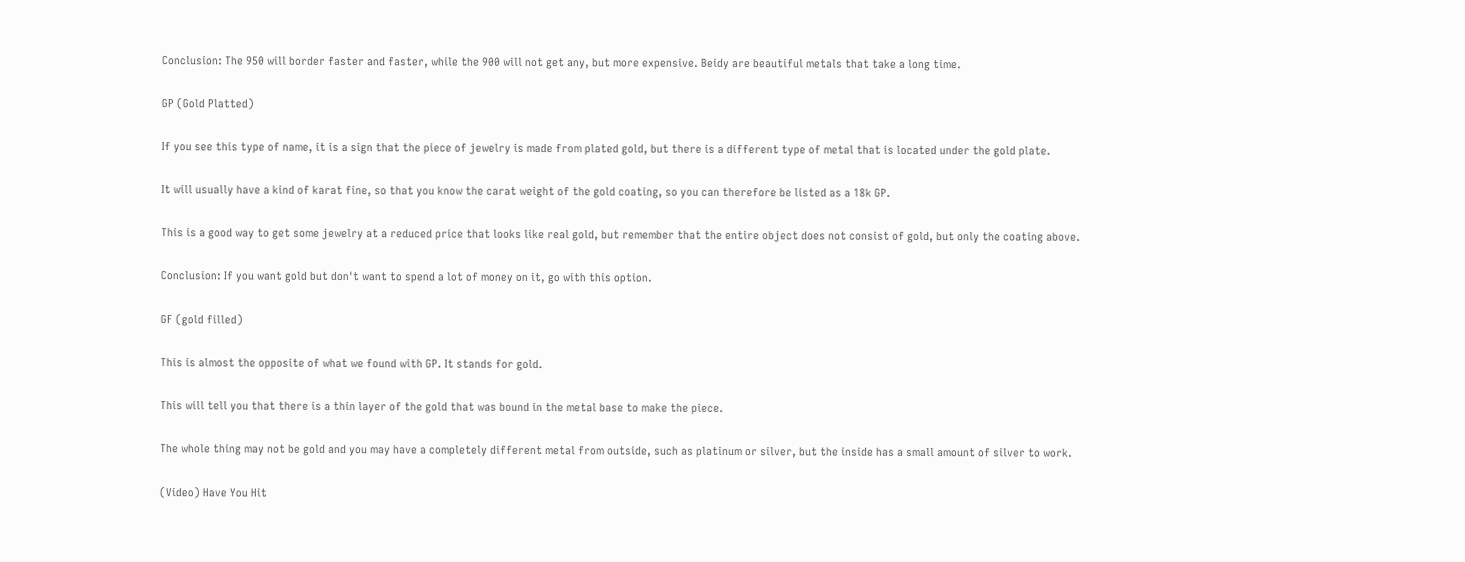Conclusion: The 950 will border faster and faster, while the 900 will not get any, but more expensive. Beidy are beautiful metals that take a long time.

GP (Gold Platted)

If you see this type of name, it is a sign that the piece of jewelry is made from plated gold, but there is a different type of metal that is located under the gold plate.

It will usually have a kind of karat fine, so that you know the carat weight of the gold coating, so you can therefore be listed as a 18k GP.

This is a good way to get some jewelry at a reduced price that looks like real gold, but remember that the entire object does not consist of gold, but only the coating above.

Conclusion: If you want gold but don't want to spend a lot of money on it, go with this option.

GF (gold filled)

This is almost the opposite of what we found with GP. It stands for gold.

This will tell you that there is a thin layer of the gold that was bound in the metal base to make the piece.

The whole thing may not be gold and you may have a completely different metal from outside, such as platinum or silver, but the inside has a small amount of silver to work.

(Video) Have You Hit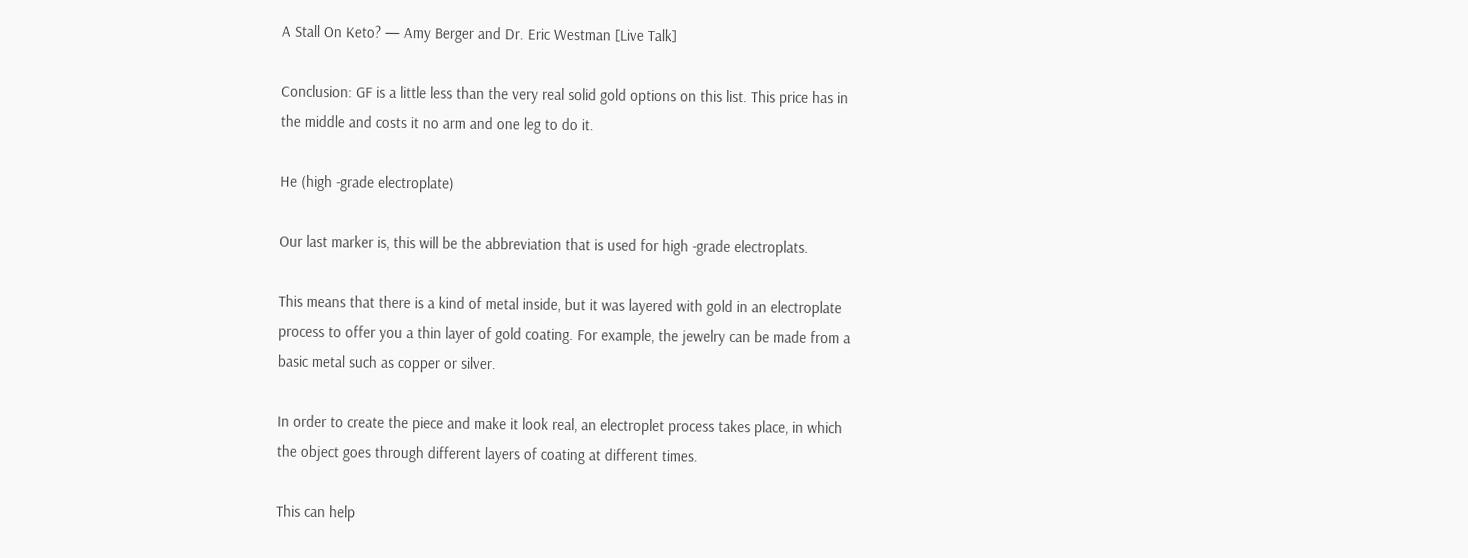A Stall On Keto? — Amy Berger and Dr. Eric Westman [Live Talk]

Conclusion: GF is a little less than the very real solid gold options on this list. This price has in the middle and costs it no arm and one leg to do it.

He (high -grade electroplate)

Our last marker is, this will be the abbreviation that is used for high -grade electroplats.

This means that there is a kind of metal inside, but it was layered with gold in an electroplate process to offer you a thin layer of gold coating. For example, the jewelry can be made from a basic metal such as copper or silver.

In order to create the piece and make it look real, an electroplet process takes place, in which the object goes through different layers of coating at different times.

This can help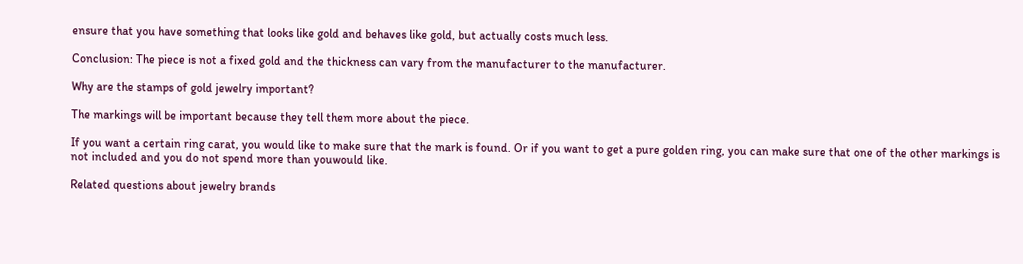ensure that you have something that looks like gold and behaves like gold, but actually costs much less.

Conclusion: The piece is not a fixed gold and the thickness can vary from the manufacturer to the manufacturer.

Why are the stamps of gold jewelry important?

The markings will be important because they tell them more about the piece.

If you want a certain ring carat, you would like to make sure that the mark is found. Or if you want to get a pure golden ring, you can make sure that one of the other markings is not included and you do not spend more than youwould like.

Related questions about jewelry brands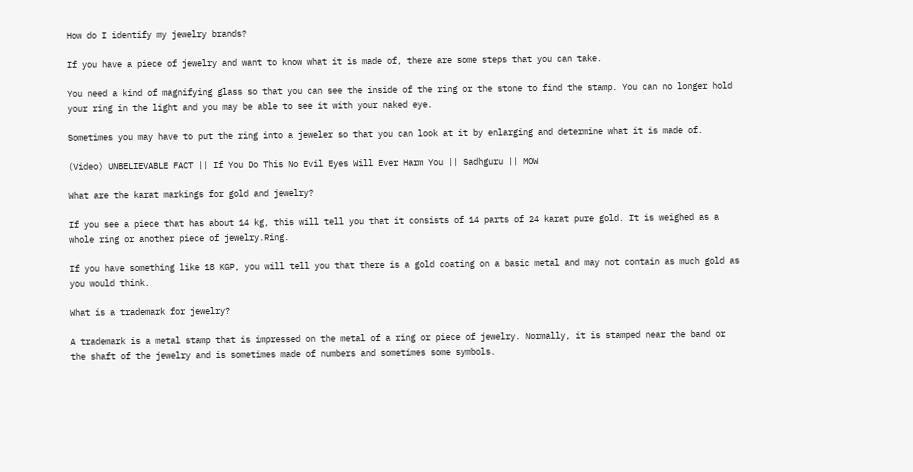How do I identify my jewelry brands?

If you have a piece of jewelry and want to know what it is made of, there are some steps that you can take.

You need a kind of magnifying glass so that you can see the inside of the ring or the stone to find the stamp. You can no longer hold your ring in the light and you may be able to see it with your naked eye.

Sometimes you may have to put the ring into a jeweler so that you can look at it by enlarging and determine what it is made of.

(Video) UNBELIEVABLE FACT || If You Do This No Evil Eyes Will Ever Harm You || Sadhguru || MOW

What are the karat markings for gold and jewelry?

If you see a piece that has about 14 kg, this will tell you that it consists of 14 parts of 24 karat pure gold. It is weighed as a whole ring or another piece of jewelry.Ring.

If you have something like 18 KGP, you will tell you that there is a gold coating on a basic metal and may not contain as much gold as you would think.

What is a trademark for jewelry?

A trademark is a metal stamp that is impressed on the metal of a ring or piece of jewelry. Normally, it is stamped near the band or the shaft of the jewelry and is sometimes made of numbers and sometimes some symbols.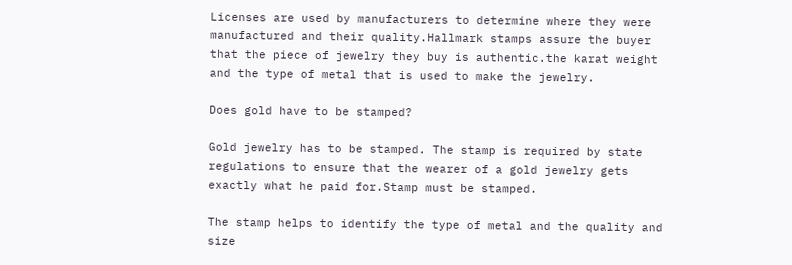Licenses are used by manufacturers to determine where they were manufactured and their quality.Hallmark stamps assure the buyer that the piece of jewelry they buy is authentic.the karat weight and the type of metal that is used to make the jewelry.

Does gold have to be stamped?

Gold jewelry has to be stamped. The stamp is required by state regulations to ensure that the wearer of a gold jewelry gets exactly what he paid for.Stamp must be stamped.

The stamp helps to identify the type of metal and the quality and size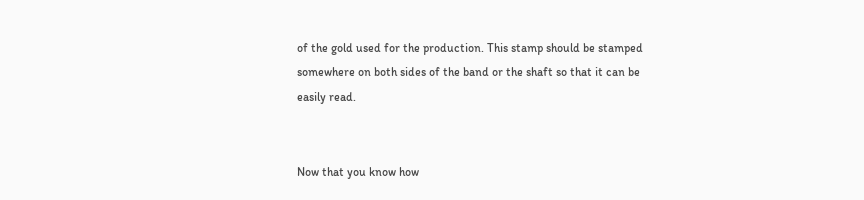of the gold used for the production. This stamp should be stamped somewhere on both sides of the band or the shaft so that it can be easily read.


Now that you know how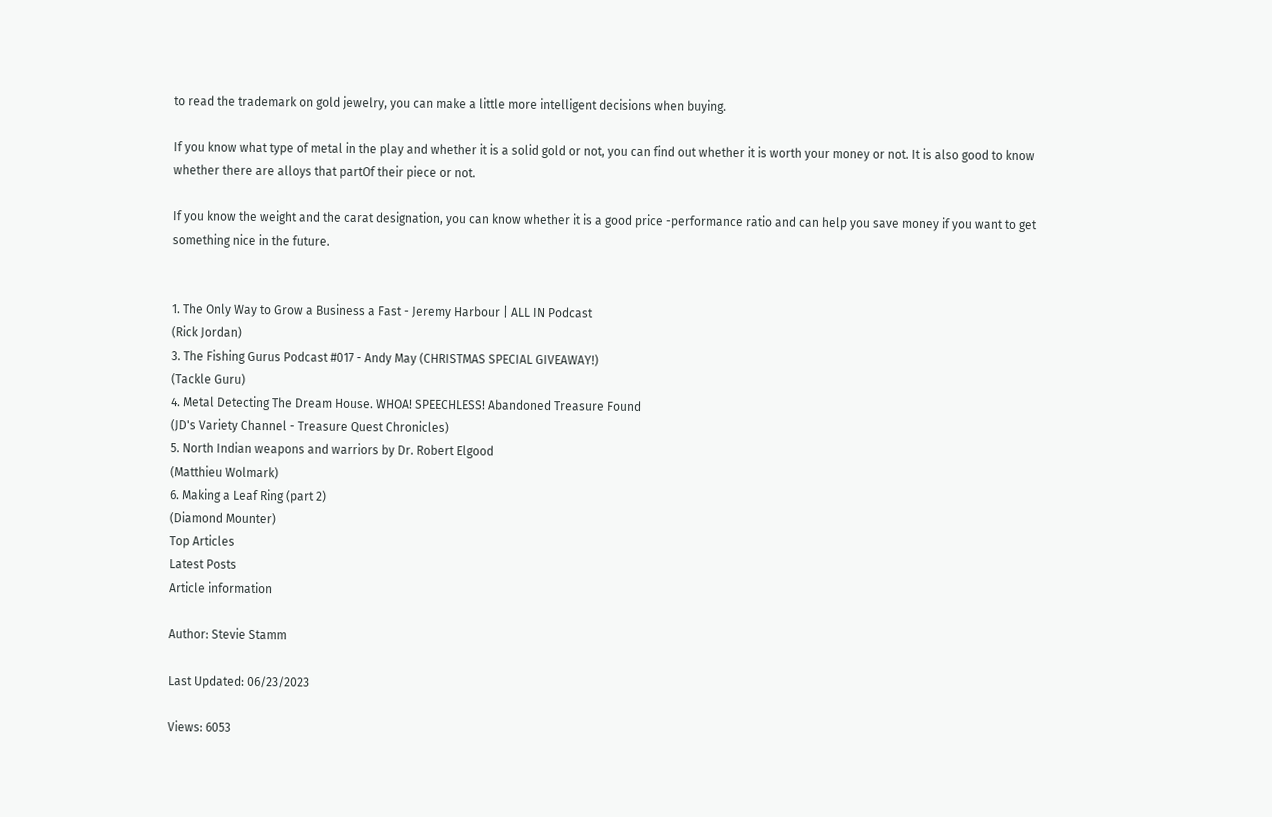to read the trademark on gold jewelry, you can make a little more intelligent decisions when buying.

If you know what type of metal in the play and whether it is a solid gold or not, you can find out whether it is worth your money or not. It is also good to know whether there are alloys that partOf their piece or not.

If you know the weight and the carat designation, you can know whether it is a good price -performance ratio and can help you save money if you want to get something nice in the future.


1. The Only Way to Grow a Business a Fast - Jeremy Harbour | ALL IN Podcast
(Rick Jordan)
3. The Fishing Gurus Podcast #017 - Andy May (CHRISTMAS SPECIAL GIVEAWAY!)
(Tackle Guru)
4. Metal Detecting The Dream House. WHOA! SPEECHLESS! Abandoned Treasure Found
(JD's Variety Channel - Treasure Quest Chronicles)
5. North Indian weapons and warriors by Dr. Robert Elgood
(Matthieu Wolmark)
6. Making a Leaf Ring (part 2)
(Diamond Mounter)
Top Articles
Latest Posts
Article information

Author: Stevie Stamm

Last Updated: 06/23/2023

Views: 6053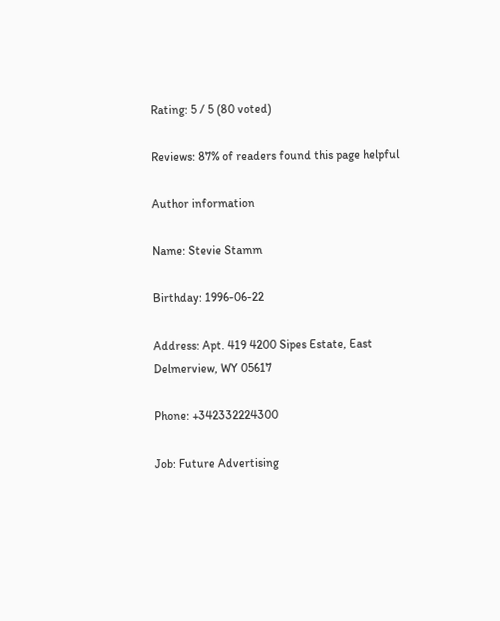Rating: 5 / 5 (80 voted)

Reviews: 87% of readers found this page helpful

Author information

Name: Stevie Stamm

Birthday: 1996-06-22

Address: Apt. 419 4200 Sipes Estate, East Delmerview, WY 05617

Phone: +342332224300

Job: Future Advertising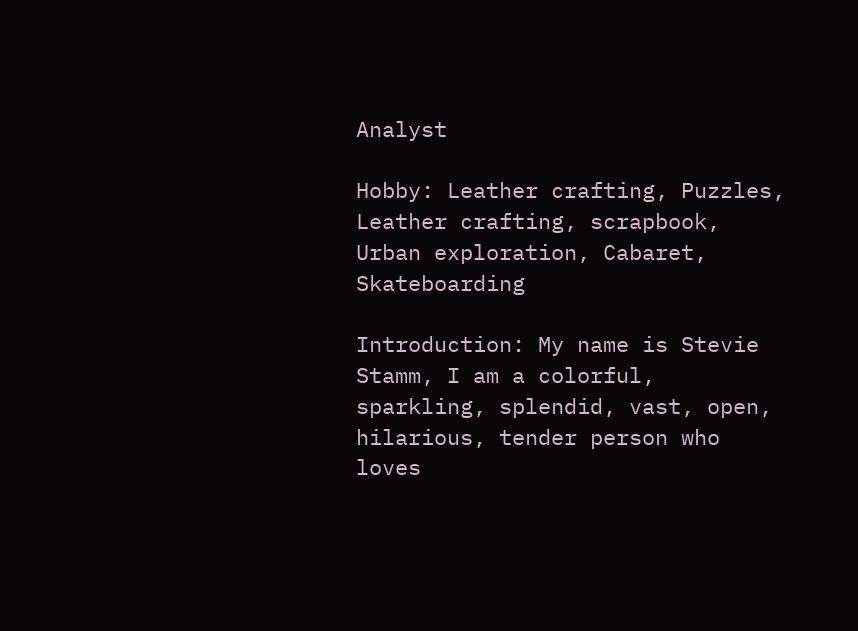Analyst

Hobby: Leather crafting, Puzzles, Leather crafting, scrapbook, Urban exploration, Cabaret, Skateboarding

Introduction: My name is Stevie Stamm, I am a colorful, sparkling, splendid, vast, open, hilarious, tender person who loves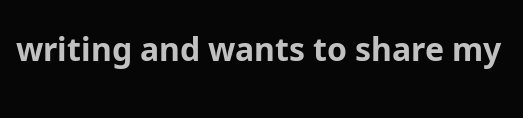writing and wants to share my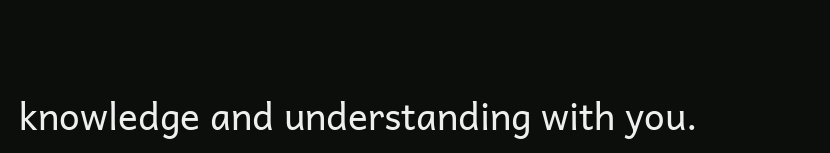knowledge and understanding with you.